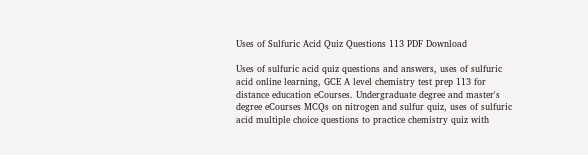Uses of Sulfuric Acid Quiz Questions 113 PDF Download

Uses of sulfuric acid quiz questions and answers, uses of sulfuric acid online learning, GCE A level chemistry test prep 113 for distance education eCourses. Undergraduate degree and master's degree eCourses MCQs on nitrogen and sulfur quiz, uses of sulfuric acid multiple choice questions to practice chemistry quiz with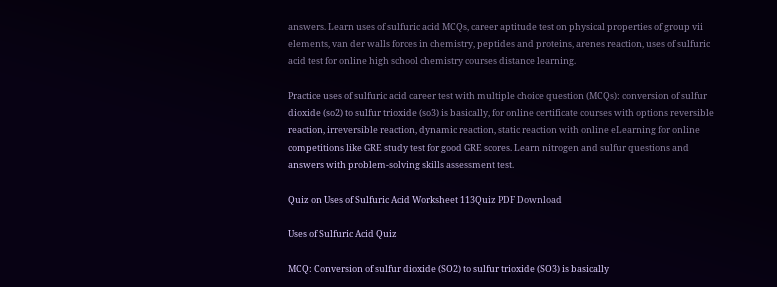answers. Learn uses of sulfuric acid MCQs, career aptitude test on physical properties of group vii elements, van der walls forces in chemistry, peptides and proteins, arenes reaction, uses of sulfuric acid test for online high school chemistry courses distance learning.

Practice uses of sulfuric acid career test with multiple choice question (MCQs): conversion of sulfur dioxide (so2) to sulfur trioxide (so3) is basically, for online certificate courses with options reversible reaction, irreversible reaction, dynamic reaction, static reaction with online eLearning for online competitions like GRE study test for good GRE scores. Learn nitrogen and sulfur questions and answers with problem-solving skills assessment test.

Quiz on Uses of Sulfuric Acid Worksheet 113Quiz PDF Download

Uses of Sulfuric Acid Quiz

MCQ: Conversion of sulfur dioxide (SO2) to sulfur trioxide (SO3) is basically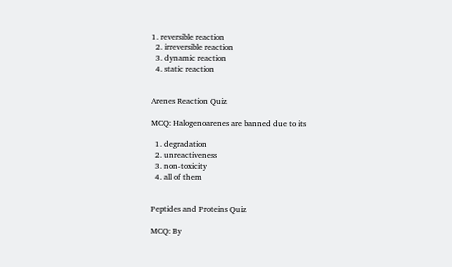1. reversible reaction
  2. irreversible reaction
  3. dynamic reaction
  4. static reaction


Arenes Reaction Quiz

MCQ: Halogenoarenes are banned due to its

  1. degradation
  2. unreactiveness
  3. non-toxicity
  4. all of them


Peptides and Proteins Quiz

MCQ: By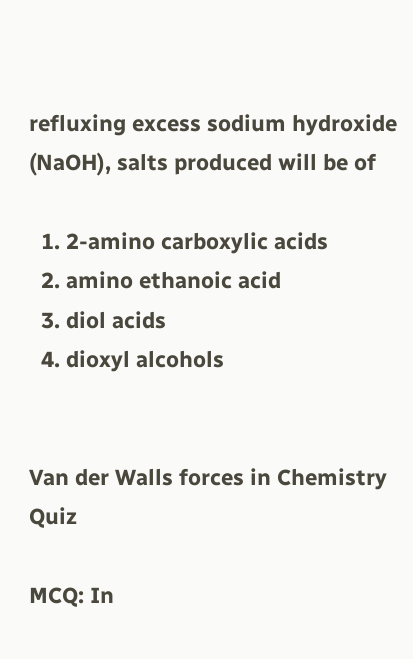refluxing excess sodium hydroxide (NaOH), salts produced will be of

  1. 2-amino carboxylic acids
  2. amino ethanoic acid
  3. diol acids
  4. dioxyl alcohols


Van der Walls forces in Chemistry Quiz

MCQ: In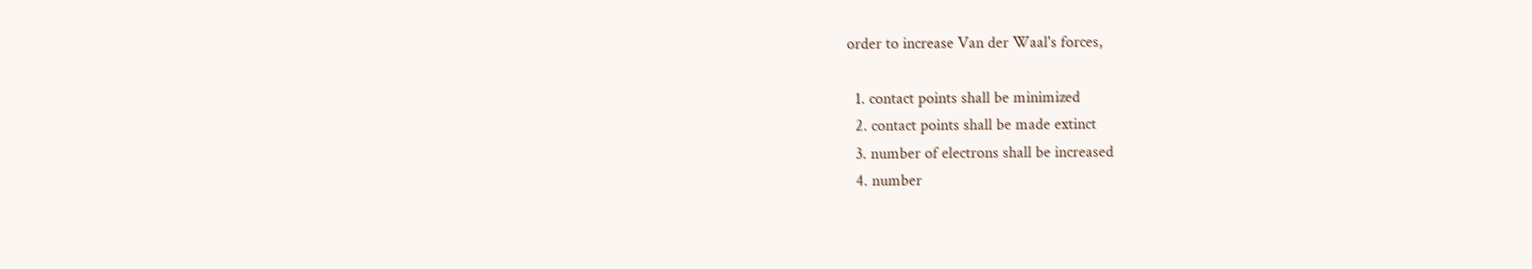order to increase Van der Waal's forces,

  1. contact points shall be minimized
  2. contact points shall be made extinct
  3. number of electrons shall be increased
  4. number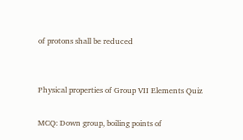of protons shall be reduced


Physical properties of Group VII Elements Quiz

MCQ: Down group, boiling points of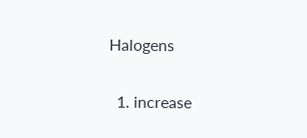Halogens

  1. increase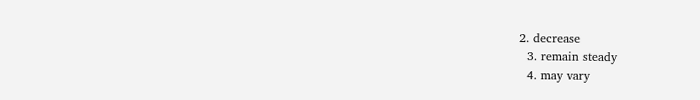2. decrease
  3. remain steady
  4. may vary